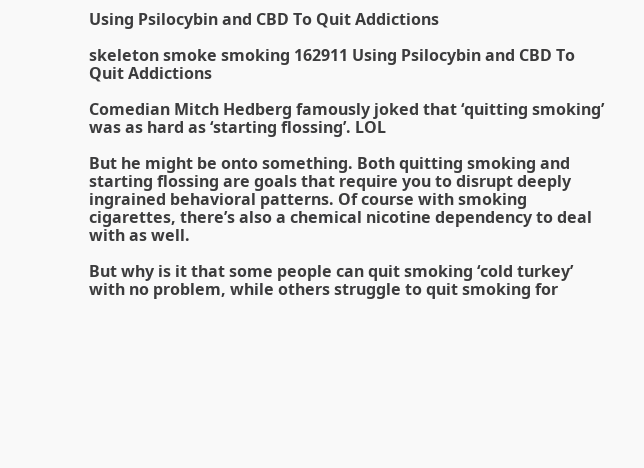Using Psilocybin and CBD To Quit Addictions

skeleton smoke smoking 162911 Using Psilocybin and CBD To Quit Addictions

Comedian Mitch Hedberg famously joked that ‘quitting smoking’ was as hard as ‘starting flossing’. LOL

But he might be onto something. Both quitting smoking and starting flossing are goals that require you to disrupt deeply ingrained behavioral patterns. Of course with smoking cigarettes, there’s also a chemical nicotine dependency to deal with as well.

But why is it that some people can quit smoking ‘cold turkey’ with no problem, while others struggle to quit smoking for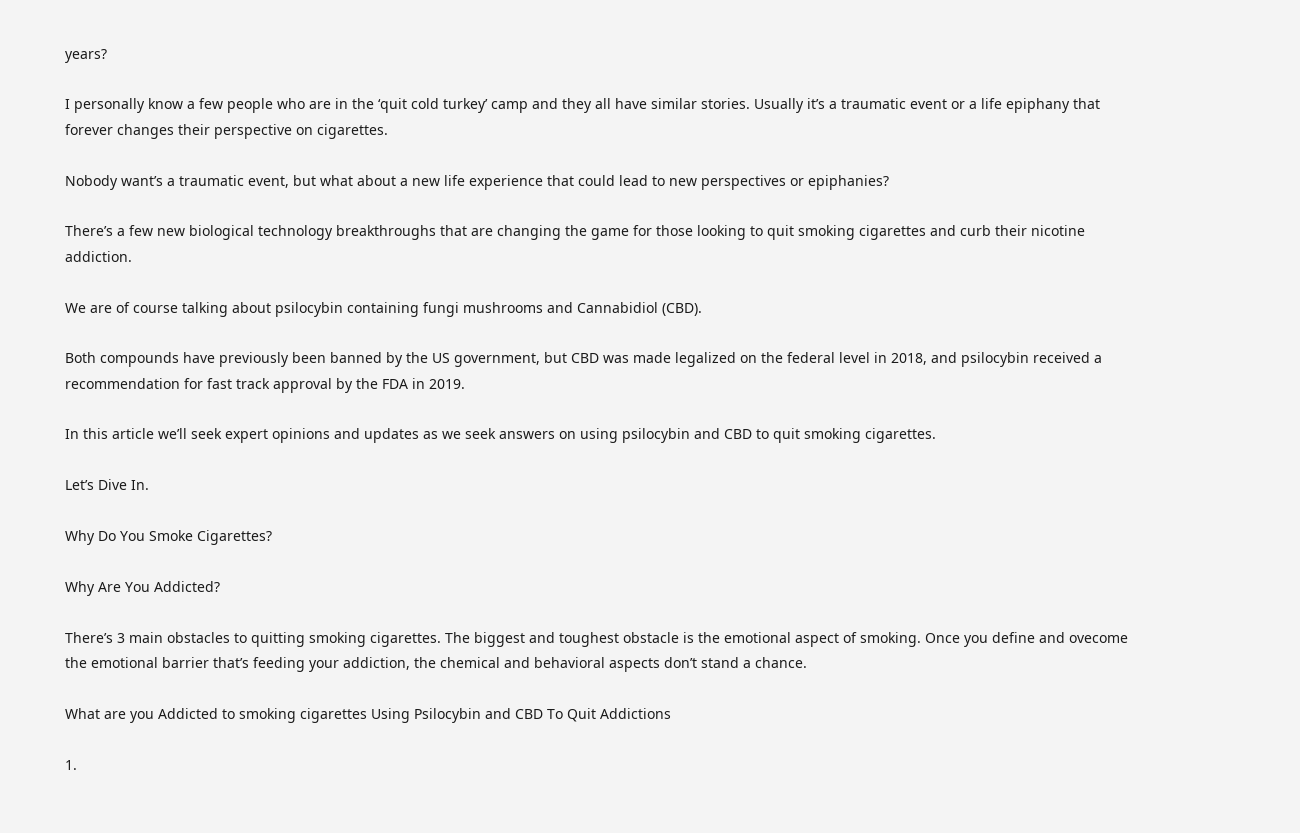years?

I personally know a few people who are in the ‘quit cold turkey’ camp and they all have similar stories. Usually it’s a traumatic event or a life epiphany that forever changes their perspective on cigarettes.

Nobody want’s a traumatic event, but what about a new life experience that could lead to new perspectives or epiphanies?

There’s a few new biological technology breakthroughs that are changing the game for those looking to quit smoking cigarettes and curb their nicotine addiction.

We are of course talking about psilocybin containing fungi mushrooms and Cannabidiol (CBD).

Both compounds have previously been banned by the US government, but CBD was made legalized on the federal level in 2018, and psilocybin received a recommendation for fast track approval by the FDA in 2019.

In this article we’ll seek expert opinions and updates as we seek answers on using psilocybin and CBD to quit smoking cigarettes.

Let’s Dive In.

Why Do You Smoke Cigarettes?

Why Are You Addicted?

There’s 3 main obstacles to quitting smoking cigarettes. The biggest and toughest obstacle is the emotional aspect of smoking. Once you define and ovecome the emotional barrier that’s feeding your addiction, the chemical and behavioral aspects don’t stand a chance.

What are you Addicted to smoking cigarettes Using Psilocybin and CBD To Quit Addictions

1.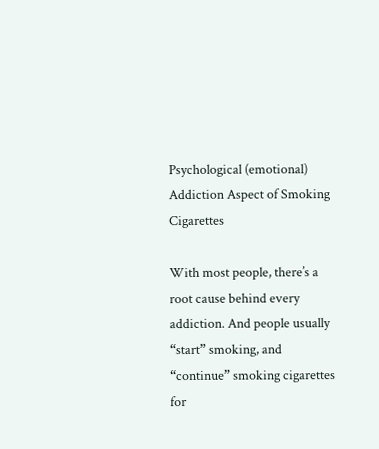Psychological (emotional) Addiction Aspect of Smoking Cigarettes

With most people, there’s a root cause behind every addiction. And people usually “start” smoking, and “continue” smoking cigarettes for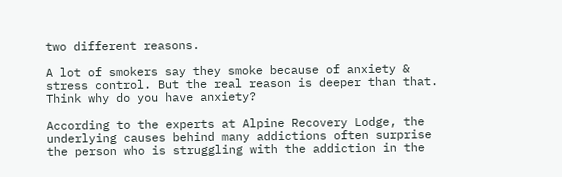two different reasons.

A lot of smokers say they smoke because of anxiety & stress control. But the real reason is deeper than that. Think why do you have anxiety?

According to the experts at Alpine Recovery Lodge, the underlying causes behind many addictions often surprise the person who is struggling with the addiction in the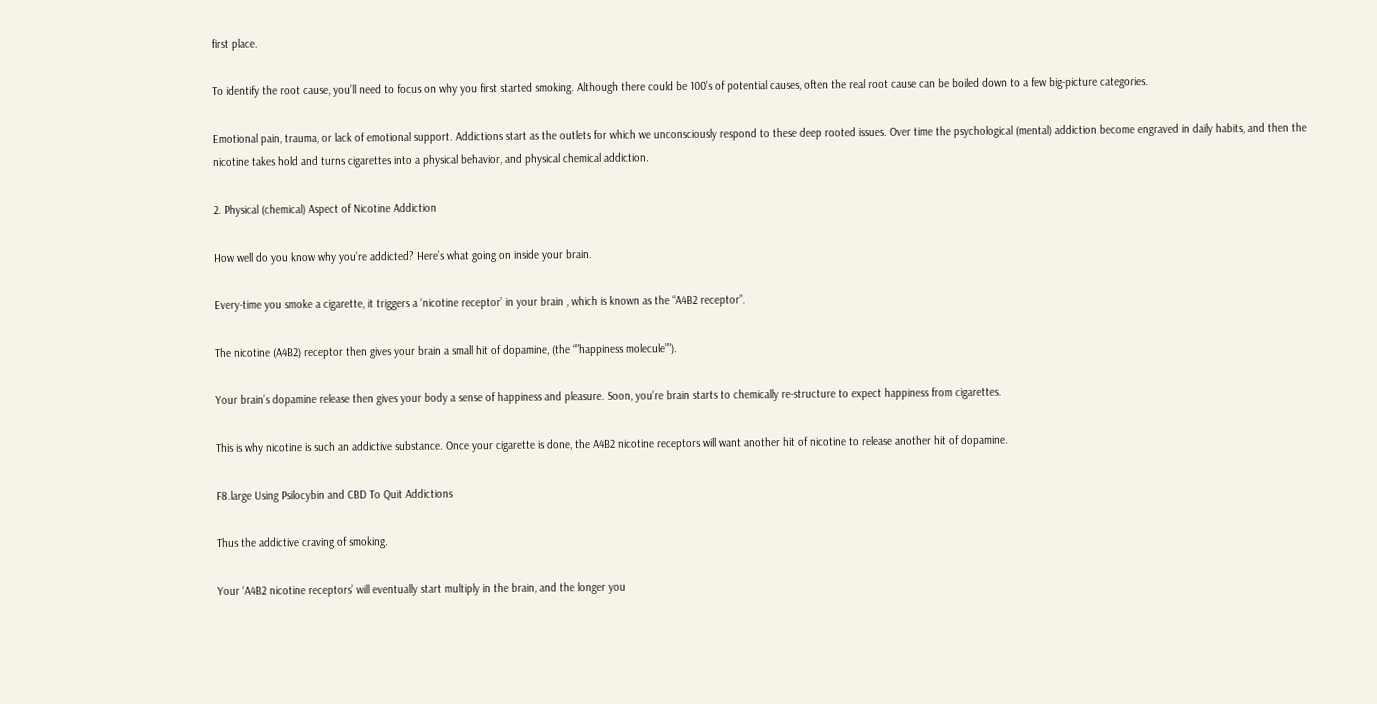first place.

To identify the root cause, you’ll need to focus on why you first started smoking. Although there could be 100’s of potential causes, often the real root cause can be boiled down to a few big-picture categories.

Emotional pain, trauma, or lack of emotional support. Addictions start as the outlets for which we unconsciously respond to these deep rooted issues. Over time the psychological (mental) addiction become engraved in daily habits, and then the nicotine takes hold and turns cigarettes into a physical behavior, and physical chemical addiction.

2. Physical (chemical) Aspect of Nicotine Addiction

How well do you know why you’re addicted? Here’s what going on inside your brain.

Every-time you smoke a cigarette, it triggers a ‘nicotine receptor’ in your brain , which is known as the “A4B2 receptor”.

The nicotine (A4B2) receptor then gives your brain a small hit of dopamine, (the “”happiness molecule””).

Your brain’s dopamine release then gives your body a sense of happiness and pleasure. Soon, you’re brain starts to chemically re-structure to expect happiness from cigarettes.

This is why nicotine is such an addictive substance. Once your cigarette is done, the A4B2 nicotine receptors will want another hit of nicotine to release another hit of dopamine.

F8.large Using Psilocybin and CBD To Quit Addictions

Thus the addictive craving of smoking.

Your ‘A4B2 nicotine receptors’ will eventually start multiply in the brain, and the longer you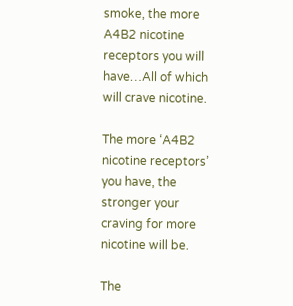smoke, the more A4B2 nicotine receptors you will have…All of which will crave nicotine.

The more ‘A4B2 nicotine receptors’ you have, the stronger your craving for more nicotine will be.

The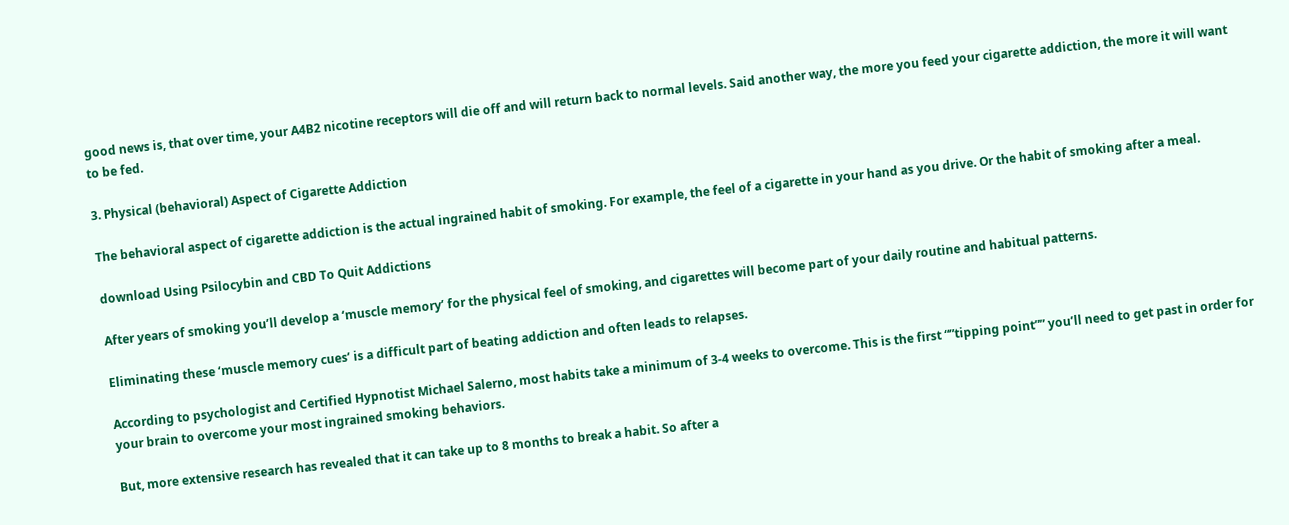good news is, that over time, your A4B2 nicotine receptors will die off and will return back to normal levels. Said another way, the more you feed your cigarette addiction, the more it will want to be fed.

3. Physical (behavioral) Aspect of Cigarette Addiction

The behavioral aspect of cigarette addiction is the actual ingrained habit of smoking. For example, the feel of a cigarette in your hand as you drive. Or the habit of smoking after a meal.

download Using Psilocybin and CBD To Quit Addictions

After years of smoking you’ll develop a ‘muscle memory’ for the physical feel of smoking, and cigarettes will become part of your daily routine and habitual patterns.

Eliminating these ‘muscle memory cues’ is a difficult part of beating addiction and often leads to relapses.

According to psychologist and Certified Hypnotist Michael Salerno, most habits take a minimum of 3-4 weeks to overcome. This is the first “”tipping point”” you’ll need to get past in order for your brain to overcome your most ingrained smoking behaviors.

But, more extensive research has revealed that it can take up to 8 months to break a habit. So after a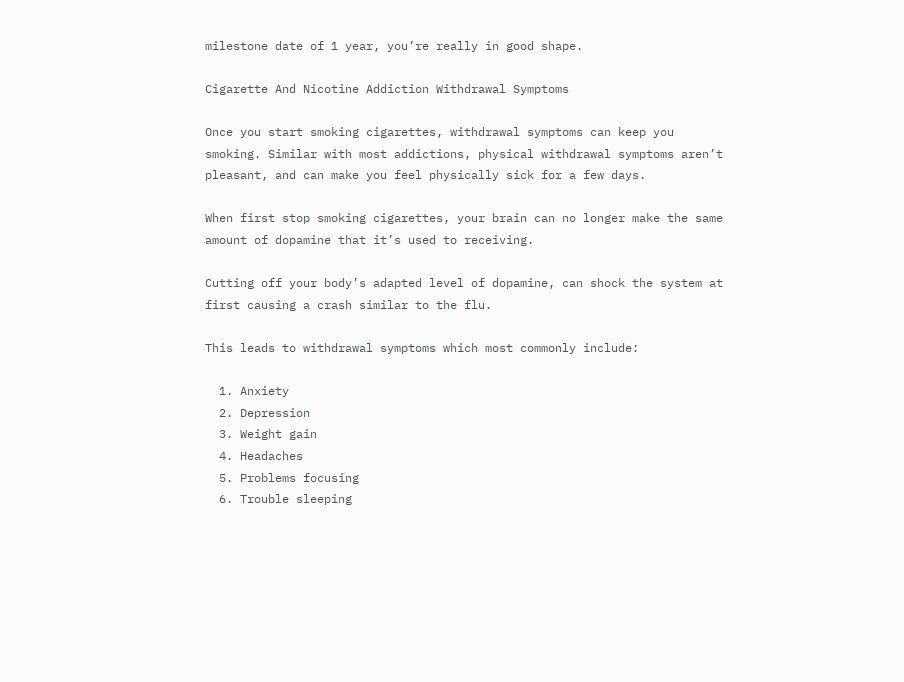milestone date of 1 year, you’re really in good shape.

Cigarette And Nicotine Addiction Withdrawal Symptoms

Once you start smoking cigarettes, withdrawal symptoms can keep you smoking. Similar with most addictions, physical withdrawal symptoms aren’t pleasant, and can make you feel physically sick for a few days.

When first stop smoking cigarettes, your brain can no longer make the same amount of dopamine that it’s used to receiving.

Cutting off your body’s adapted level of dopamine, can shock the system at first causing a crash similar to the flu.

This leads to withdrawal symptoms which most commonly include:

  1. Anxiety
  2. Depression
  3. Weight gain
  4. Headaches
  5. Problems focusing
  6. Trouble sleeping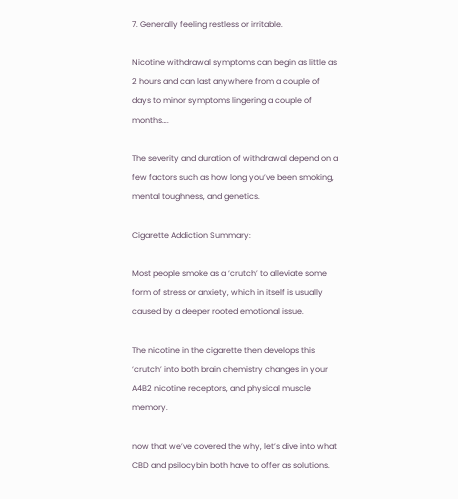7. Generally feeling restless or irritable.

Nicotine withdrawal symptoms can begin as little as 2 hours and can last anywhere from a couple of days to minor symptoms lingering a couple of months….

The severity and duration of withdrawal depend on a few factors such as how long you’ve been smoking, mental toughness, and genetics.

Cigarette Addiction Summary:

Most people smoke as a ‘crutch’ to alleviate some form of stress or anxiety, which in itself is usually caused by a deeper rooted emotional issue.

The nicotine in the cigarette then develops this ‘crutch’ into both brain chemistry changes in your A4B2 nicotine receptors, and physical muscle memory.

now that we’ve covered the why, let’s dive into what CBD and psilocybin both have to offer as solutions.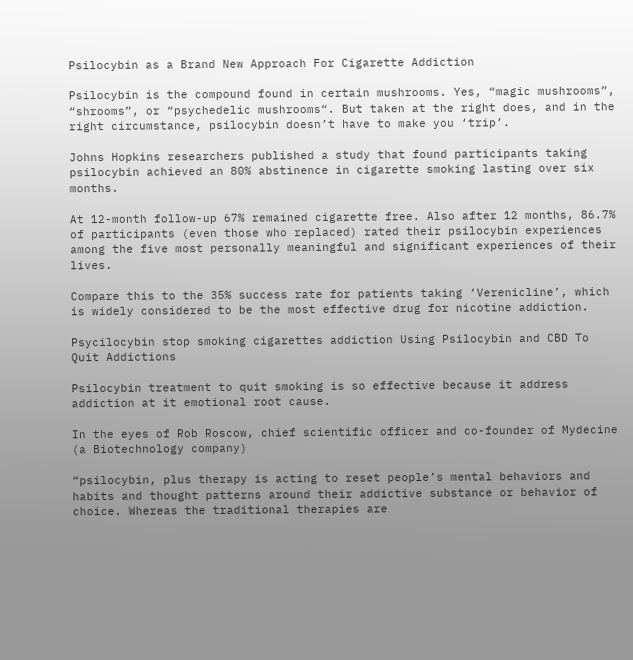Psilocybin as a Brand New Approach For Cigarette Addiction

Psilocybin is the compound found in certain mushrooms. Yes, “magic mushrooms”, “shrooms”, or “psychedelic mushrooms“. But taken at the right does, and in the right circumstance, psilocybin doesn’t have to make you ‘trip’.

Johns Hopkins researchers published a study that found participants taking psilocybin achieved an 80% abstinence in cigarette smoking lasting over six months.

At 12-month follow-up 67% remained cigarette free. Also after 12 months, 86.7% of participants (even those who replaced) rated their psilocybin experiences among the five most personally meaningful and significant experiences of their lives.

Compare this to the 35% success rate for patients taking ‘Verenicline’, which is widely considered to be the most effective drug for nicotine addiction.

Psycilocybin stop smoking cigarettes addiction Using Psilocybin and CBD To Quit Addictions

Psilocybin treatment to quit smoking is so effective because it address addiction at it emotional root cause.

In the eyes of Rob Roscow, chief scientific officer and co-founder of Mydecine (a Biotechnology company)

“psilocybin, plus therapy is acting to reset people’s mental behaviors and habits and thought patterns around their addictive substance or behavior of choice. Whereas the traditional therapies are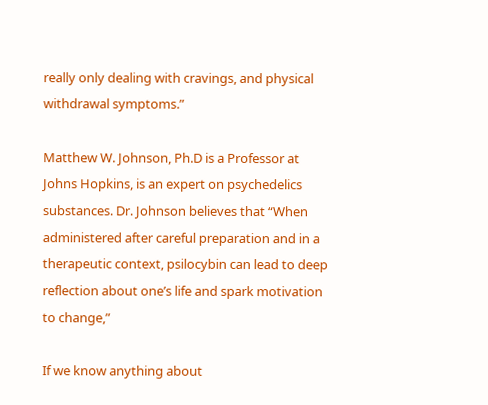really only dealing with cravings, and physical withdrawal symptoms.”

Matthew W. Johnson, Ph.D is a Professor at Johns Hopkins, is an expert on psychedelics substances. Dr. Johnson believes that “When administered after careful preparation and in a therapeutic context, psilocybin can lead to deep reflection about one’s life and spark motivation to change,”

If we know anything about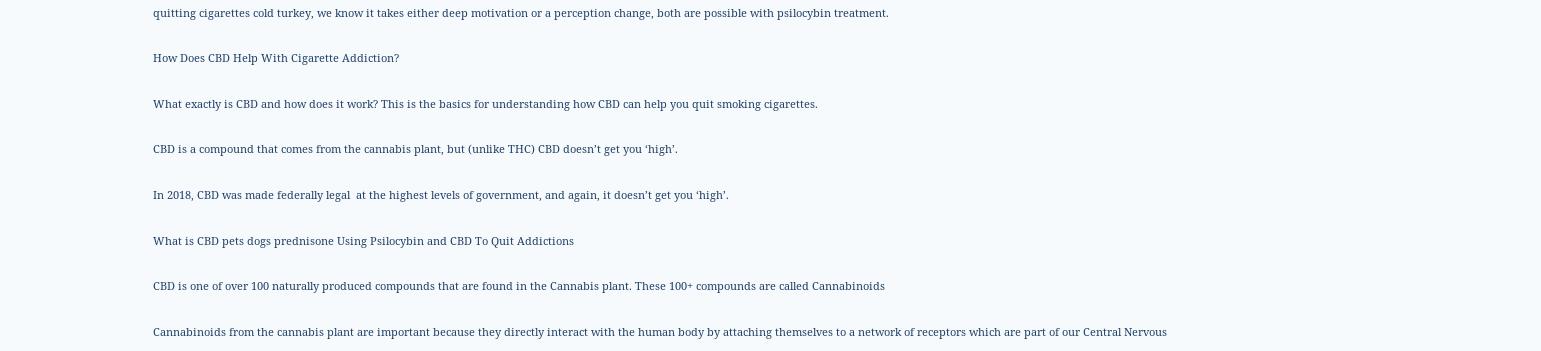quitting cigarettes cold turkey, we know it takes either deep motivation or a perception change, both are possible with psilocybin treatment.

How Does CBD Help With Cigarette Addiction?

What exactly is CBD and how does it work? This is the basics for understanding how CBD can help you quit smoking cigarettes.

CBD is a compound that comes from the cannabis plant, but (unlike THC) CBD doesn’t get you ‘high’.

In 2018, CBD was made federally legal  at the highest levels of government, and again, it doesn’t get you ‘high’.

What is CBD pets dogs prednisone Using Psilocybin and CBD To Quit Addictions

CBD is one of over 100 naturally produced compounds that are found in the Cannabis plant. These 100+ compounds are called Cannabinoids

Cannabinoids from the cannabis plant are important because they directly interact with the human body by attaching themselves to a network of receptors which are part of our Central Nervous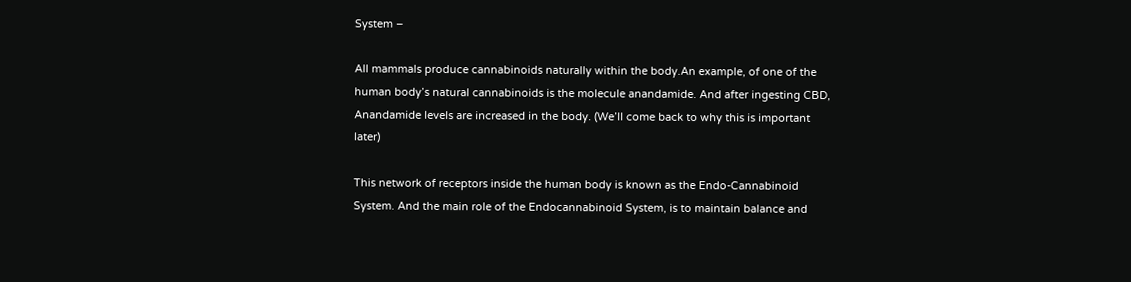System –

All mammals produce cannabinoids naturally within the body.An example, of one of the human body’s natural cannabinoids is the molecule anandamide. And after ingesting CBD, Anandamide levels are increased in the body. (We’ll come back to why this is important later)

This network of receptors inside the human body is known as the Endo-Cannabinoid System. And the main role of the Endocannabinoid System, is to maintain balance and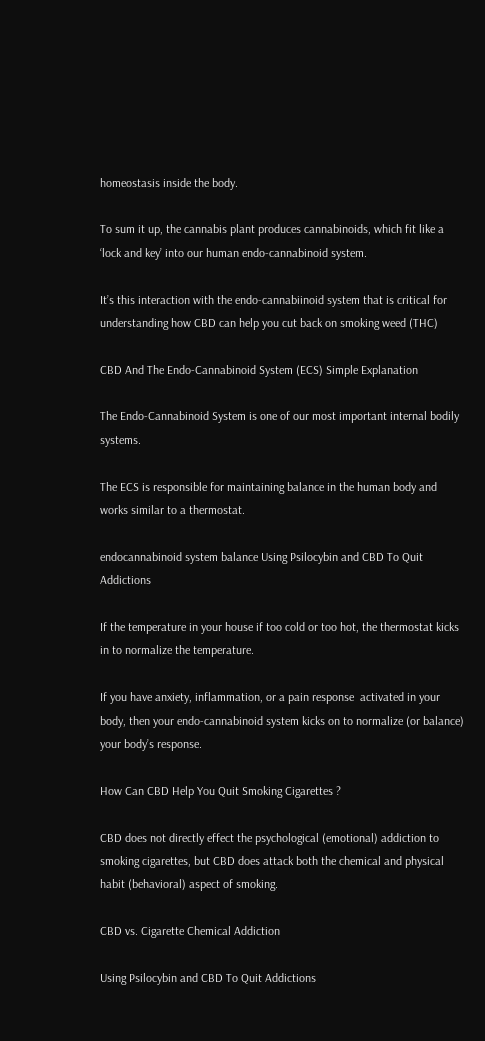homeostasis inside the body.

To sum it up, the cannabis plant produces cannabinoids, which fit like a ‘lock and key’ into our human endo-cannabinoid system.

It’s this interaction with the endo-cannabiinoid system that is critical for understanding how CBD can help you cut back on smoking weed (THC)

CBD And The Endo-Cannabinoid System (ECS) Simple Explanation

The Endo-Cannabinoid System is one of our most important internal bodily systems.

The ECS is responsible for maintaining balance in the human body and works similar to a thermostat.

endocannabinoid system balance Using Psilocybin and CBD To Quit Addictions

If the temperature in your house if too cold or too hot, the thermostat kicks in to normalize the temperature.

If you have anxiety, inflammation, or a pain response  activated in your body, then your endo-cannabinoid system kicks on to normalize (or balance) your body’s response.

How Can CBD Help You Quit Smoking Cigarettes ?

CBD does not directly effect the psychological (emotional) addiction to smoking cigarettes, but CBD does attack both the chemical and physical habit (behavioral) aspect of smoking.

CBD vs. Cigarette Chemical Addiction

Using Psilocybin and CBD To Quit Addictions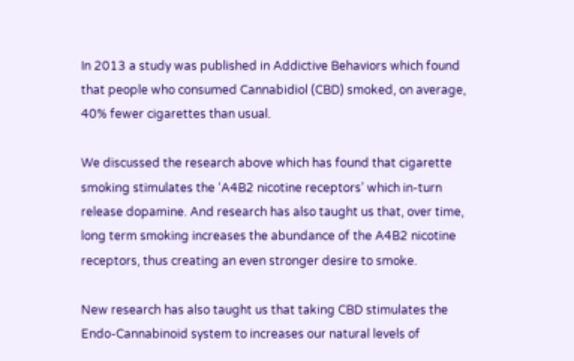In 2013 a study was published in Addictive Behaviors which found that people who consumed Cannabidiol (CBD) smoked, on average, 40% fewer cigarettes than usual.

We discussed the research above which has found that cigarette smoking stimulates the ‘A4B2 nicotine receptors’ which in-turn release dopamine. And research has also taught us that, over time, long term smoking increases the abundance of the A4B2 nicotine receptors, thus creating an even stronger desire to smoke.

New research has also taught us that taking CBD stimulates the Endo-Cannabinoid system to increases our natural levels of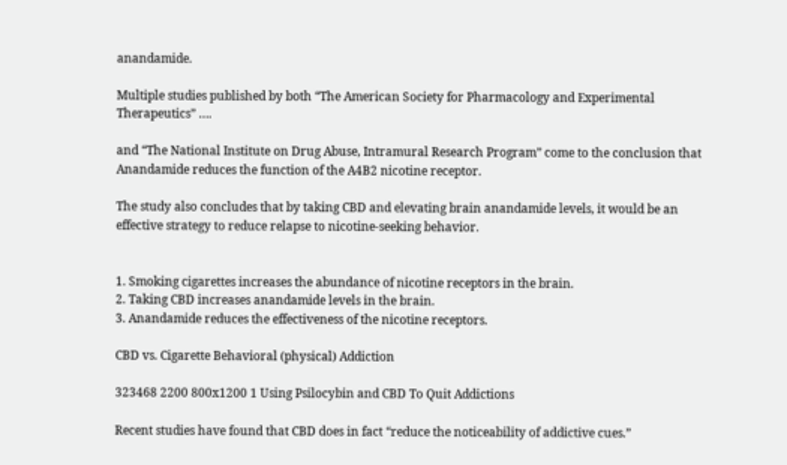anandamide.

Multiple studies published by both “The American Society for Pharmacology and Experimental Therapeutics” ….

and “The National Institute on Drug Abuse, Intramural Research Program” come to the conclusion that Anandamide reduces the function of the A4B2 nicotine receptor.

The study also concludes that by taking CBD and elevating brain anandamide levels, it would be an effective strategy to reduce relapse to nicotine-seeking behavior.


1. Smoking cigarettes increases the abundance of nicotine receptors in the brain.
2. Taking CBD increases anandamide levels in the brain.
3. Anandamide reduces the effectiveness of the nicotine receptors.

CBD vs. Cigarette Behavioral (physical) Addiction

323468 2200 800x1200 1 Using Psilocybin and CBD To Quit Addictions

Recent studies have found that CBD does in fact “reduce the noticeability of addictive cues.”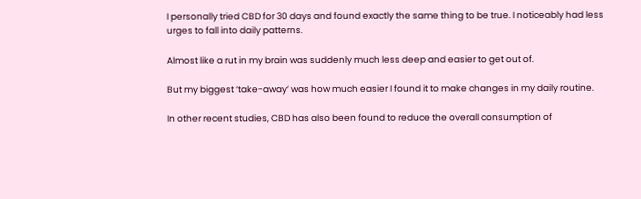I personally tried CBD for 30 days and found exactly the same thing to be true. I noticeably had less urges to fall into daily patterns.

Almost like a rut in my brain was suddenly much less deep and easier to get out of.

But my biggest ‘take-away’ was how much easier I found it to make changes in my daily routine.

In other recent studies, CBD has also been found to reduce the overall consumption of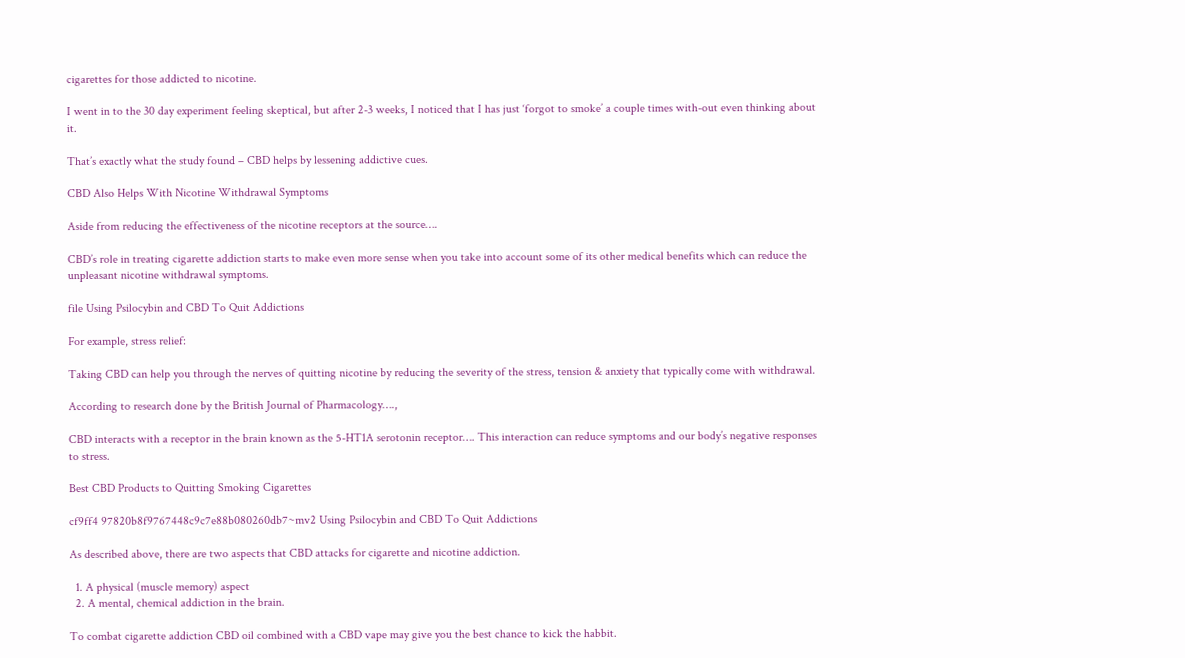cigarettes for those addicted to nicotine.

I went in to the 30 day experiment feeling skeptical, but after 2-3 weeks, I noticed that I has just ‘forgot to smoke’ a couple times with-out even thinking about it.

That’s exactly what the study found – CBD helps by lessening addictive cues.

CBD Also Helps With Nicotine Withdrawal Symptoms

Aside from reducing the effectiveness of the nicotine receptors at the source….

CBD’s role in treating cigarette addiction starts to make even more sense when you take into account some of its other medical benefits which can reduce the unpleasant nicotine withdrawal symptoms.

file Using Psilocybin and CBD To Quit Addictions

For example, stress relief:

Taking CBD can help you through the nerves of quitting nicotine by reducing the severity of the stress, tension & anxiety that typically come with withdrawal.

According to research done by the British Journal of Pharmacology….,

CBD interacts with a receptor in the brain known as the 5-HT1A serotonin receptor…. This interaction can reduce symptoms and our body’s negative responses to stress.

Best CBD Products to Quitting Smoking Cigarettes

cf9ff4 97820b8f9767448c9c7e88b080260db7~mv2 Using Psilocybin and CBD To Quit Addictions

As described above, there are two aspects that CBD attacks for cigarette and nicotine addiction.

  1. A physical (muscle memory) aspect
  2. A mental, chemical addiction in the brain.

To combat cigarette addiction CBD oil combined with a CBD vape may give you the best chance to kick the habbit.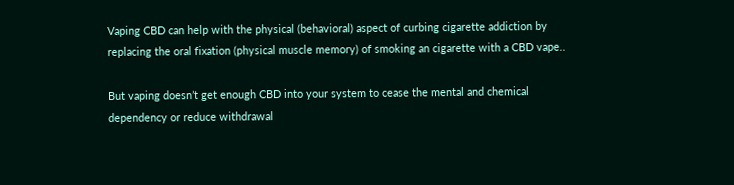Vaping CBD can help with the physical (behavioral) aspect of curbing cigarette addiction by replacing the oral fixation (physical muscle memory) of smoking an cigarette with a CBD vape..

But vaping doesn’t get enough CBD into your system to cease the mental and chemical dependency or reduce withdrawal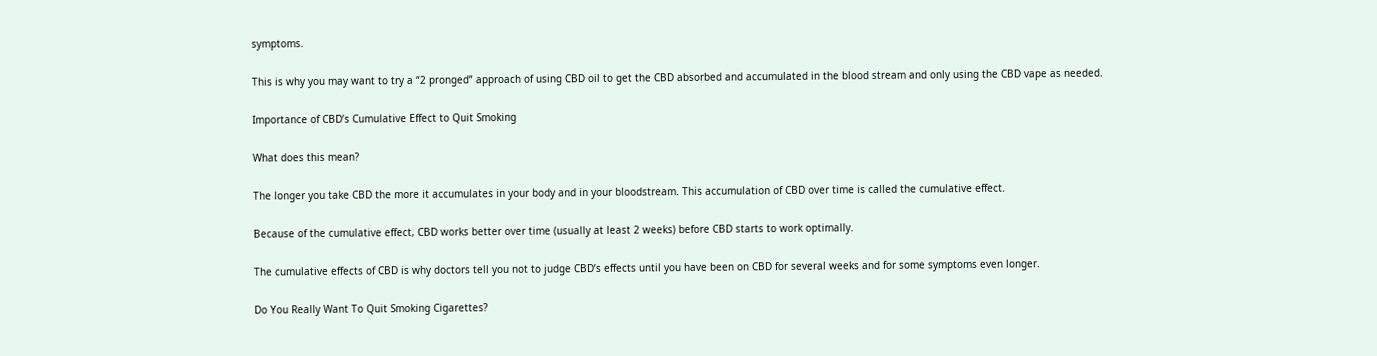symptoms.

This is why you may want to try a “2 pronged” approach of using CBD oil to get the CBD absorbed and accumulated in the blood stream and only using the CBD vape as needed.

Importance of CBD’s Cumulative Effect to Quit Smoking

What does this mean?

The longer you take CBD the more it accumulates in your body and in your bloodstream. This accumulation of CBD over time is called the cumulative effect.

Because of the cumulative effect, CBD works better over time (usually at least 2 weeks) before CBD starts to work optimally.

The cumulative effects of CBD is why doctors tell you not to judge CBD’s effects until you have been on CBD for several weeks and for some symptoms even longer.

Do You Really Want To Quit Smoking Cigarettes?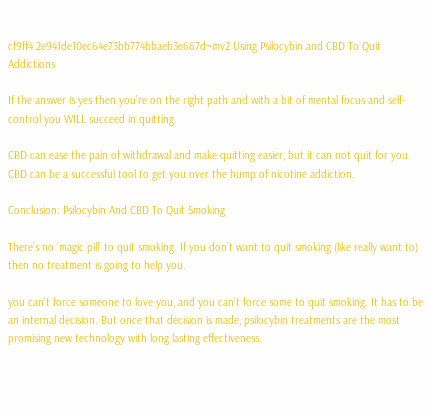cf9ff4 2e941de10ec64e73bb774bbaeb3e667d~mv2 Using Psilocybin and CBD To Quit Addictions

If the answer is yes then you’re on the right path and with a bit of mental focus and self-control you WILL succeed in quitting.

CBD can ease the pain of withdrawal and make quitting easier, but it can not quit for you. CBD can be a successful tool to get you over the hump of nicotine addiction.

Conclusion: Psilocybin And CBD To Quit Smoking

There’s no ‘magic pill’ to quit smoking. If you don’t want to quit smoking (like really want to) then no treatment is going to help you.

you can’t force someone to love you, and you can’t force some to quit smoking. It has to be an internal decision. But once that decision is made, psilocybin treatments are the most promising new technology with long lasting effectiveness.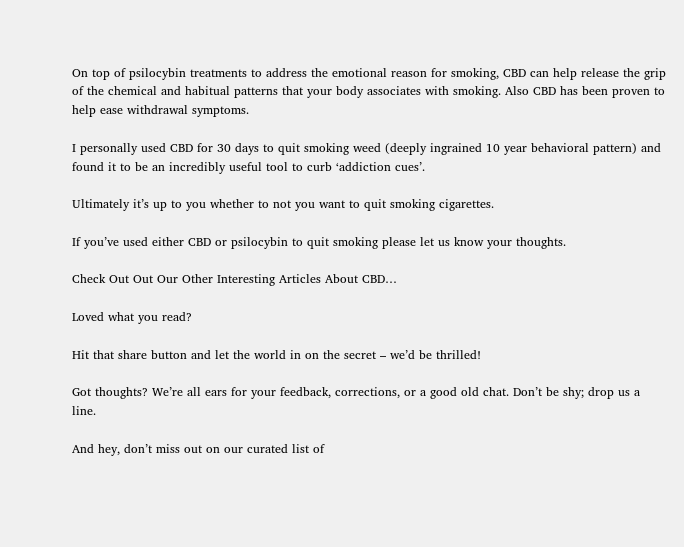On top of psilocybin treatments to address the emotional reason for smoking, CBD can help release the grip of the chemical and habitual patterns that your body associates with smoking. Also CBD has been proven to help ease withdrawal symptoms.

I personally used CBD for 30 days to quit smoking weed (deeply ingrained 10 year behavioral pattern) and found it to be an incredibly useful tool to curb ‘addiction cues’.

Ultimately it’s up to you whether to not you want to quit smoking cigarettes.

If you’ve used either CBD or psilocybin to quit smoking please let us know your thoughts.

Check Out Out Our Other Interesting Articles About CBD…

Loved what you read?

Hit that share button and let the world in on the secret – we’d be thrilled!

Got thoughts? We’re all ears for your feedback, corrections, or a good old chat. Don’t be shy; drop us a line.

And hey, don’t miss out on our curated list of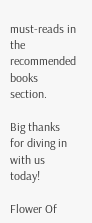must-reads in the recommended books section.

Big thanks for diving in with us today!

Flower Of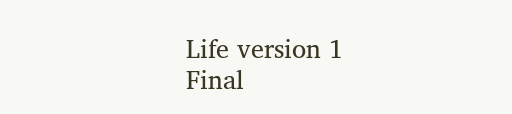Life version 1 Final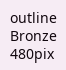outline Bronze 480pix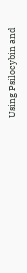Using Psilocybin and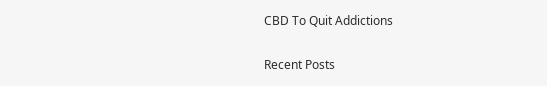CBD To Quit Addictions

Recent Posts